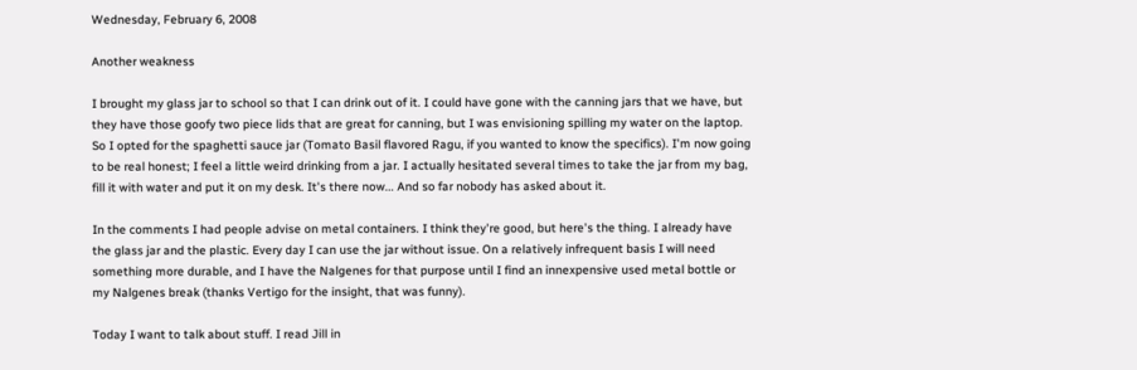Wednesday, February 6, 2008

Another weakness

I brought my glass jar to school so that I can drink out of it. I could have gone with the canning jars that we have, but they have those goofy two piece lids that are great for canning, but I was envisioning spilling my water on the laptop. So I opted for the spaghetti sauce jar (Tomato Basil flavored Ragu, if you wanted to know the specifics). I'm now going to be real honest; I feel a little weird drinking from a jar. I actually hesitated several times to take the jar from my bag, fill it with water and put it on my desk. It's there now... And so far nobody has asked about it.

In the comments I had people advise on metal containers. I think they're good, but here's the thing. I already have the glass jar and the plastic. Every day I can use the jar without issue. On a relatively infrequent basis I will need something more durable, and I have the Nalgenes for that purpose until I find an innexpensive used metal bottle or my Nalgenes break (thanks Vertigo for the insight, that was funny).

Today I want to talk about stuff. I read Jill in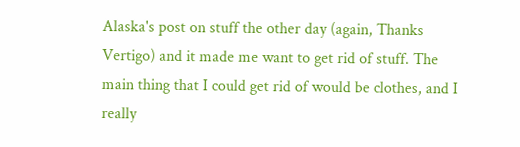Alaska's post on stuff the other day (again, Thanks Vertigo) and it made me want to get rid of stuff. The main thing that I could get rid of would be clothes, and I really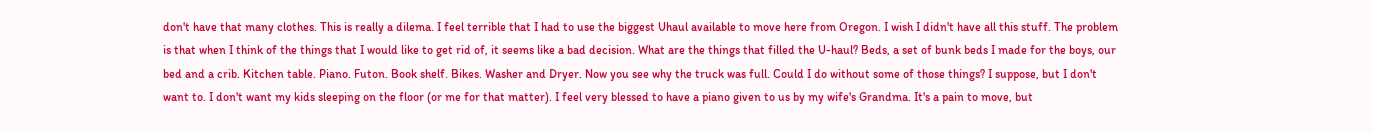don't have that many clothes. This is really a dilema. I feel terrible that I had to use the biggest Uhaul available to move here from Oregon. I wish I didn't have all this stuff. The problem is that when I think of the things that I would like to get rid of, it seems like a bad decision. What are the things that filled the U-haul? Beds, a set of bunk beds I made for the boys, our bed and a crib. Kitchen table. Piano. Futon. Book shelf. Bikes. Washer and Dryer. Now you see why the truck was full. Could I do without some of those things? I suppose, but I don't want to. I don't want my kids sleeping on the floor (or me for that matter). I feel very blessed to have a piano given to us by my wife's Grandma. It's a pain to move, but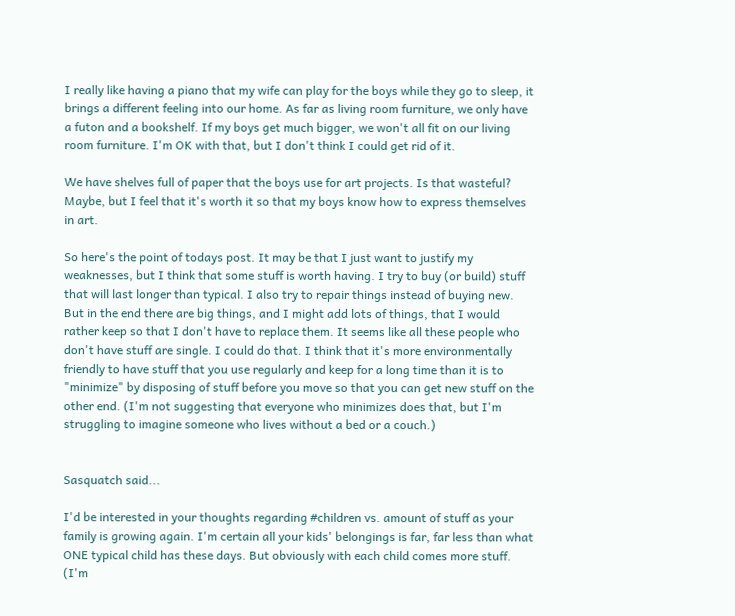I really like having a piano that my wife can play for the boys while they go to sleep, it brings a different feeling into our home. As far as living room furniture, we only have a futon and a bookshelf. If my boys get much bigger, we won't all fit on our living room furniture. I'm OK with that, but I don't think I could get rid of it.

We have shelves full of paper that the boys use for art projects. Is that wasteful? Maybe, but I feel that it's worth it so that my boys know how to express themselves in art.

So here's the point of todays post. It may be that I just want to justify my weaknesses, but I think that some stuff is worth having. I try to buy (or build) stuff that will last longer than typical. I also try to repair things instead of buying new. But in the end there are big things, and I might add lots of things, that I would rather keep so that I don't have to replace them. It seems like all these people who don't have stuff are single. I could do that. I think that it's more environmentally friendly to have stuff that you use regularly and keep for a long time than it is to "minimize" by disposing of stuff before you move so that you can get new stuff on the other end. (I'm not suggesting that everyone who minimizes does that, but I'm struggling to imagine someone who lives without a bed or a couch.)


Sasquatch said...

I'd be interested in your thoughts regarding #children vs. amount of stuff as your family is growing again. I'm certain all your kids' belongings is far, far less than what ONE typical child has these days. But obviously with each child comes more stuff. (I'm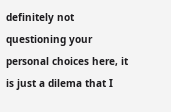definitely not questioning your personal choices here, it is just a dilema that I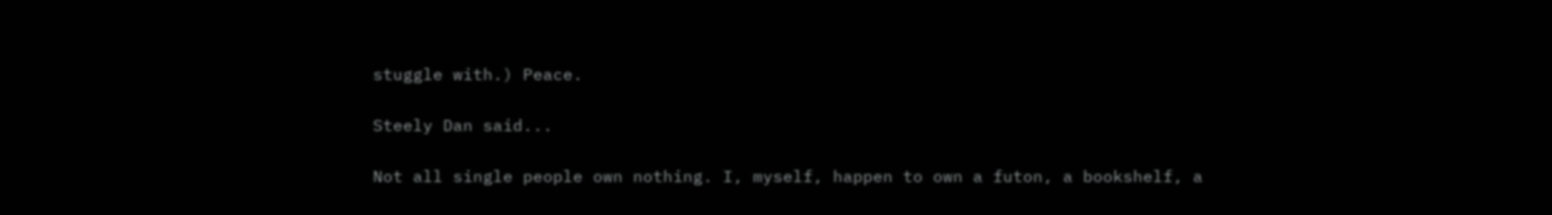stuggle with.) Peace.

Steely Dan said...

Not all single people own nothing. I, myself, happen to own a futon, a bookshelf, a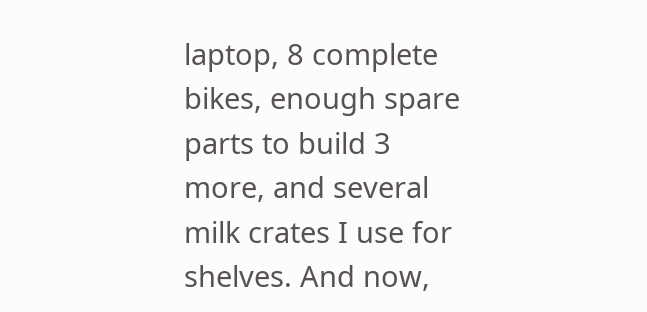laptop, 8 complete bikes, enough spare parts to build 3 more, and several milk crates I use for shelves. And now,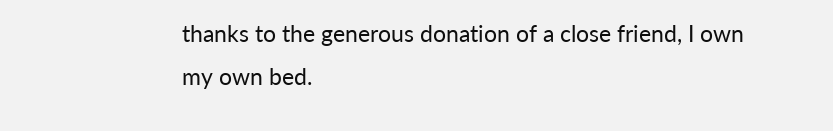thanks to the generous donation of a close friend, I own my own bed.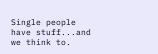Single people have stuff...and we think to.